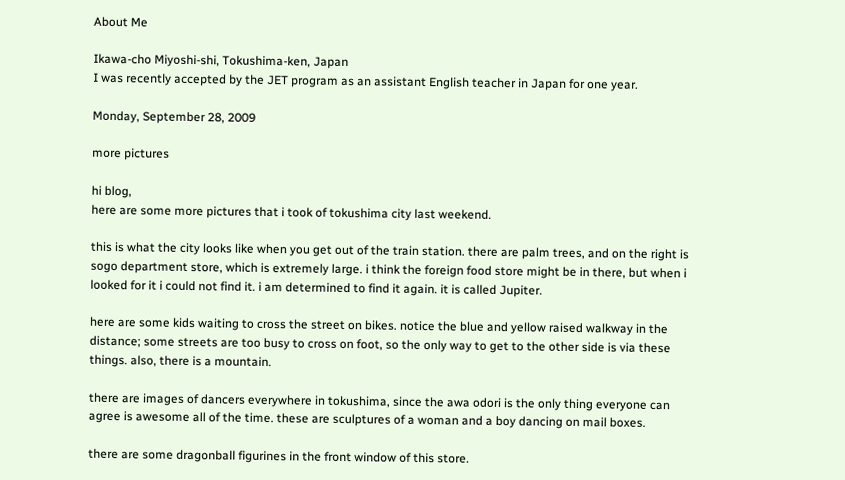About Me

Ikawa-cho Miyoshi-shi, Tokushima-ken, Japan
I was recently accepted by the JET program as an assistant English teacher in Japan for one year.

Monday, September 28, 2009

more pictures

hi blog,
here are some more pictures that i took of tokushima city last weekend.

this is what the city looks like when you get out of the train station. there are palm trees, and on the right is sogo department store, which is extremely large. i think the foreign food store might be in there, but when i looked for it i could not find it. i am determined to find it again. it is called Jupiter.

here are some kids waiting to cross the street on bikes. notice the blue and yellow raised walkway in the distance; some streets are too busy to cross on foot, so the only way to get to the other side is via these things. also, there is a mountain.

there are images of dancers everywhere in tokushima, since the awa odori is the only thing everyone can agree is awesome all of the time. these are sculptures of a woman and a boy dancing on mail boxes.

there are some dragonball figurines in the front window of this store.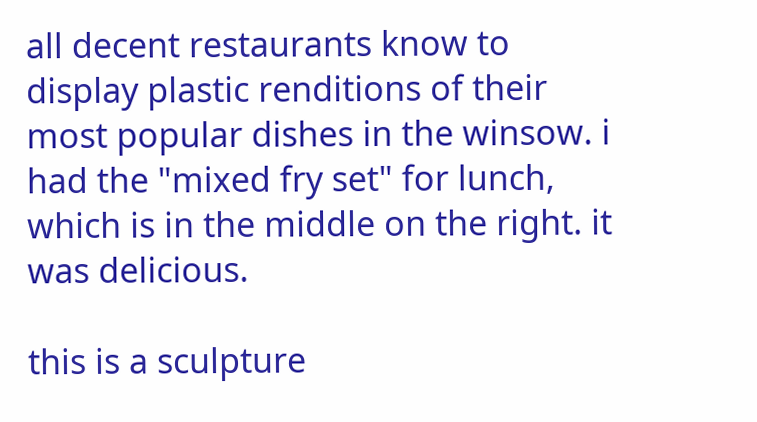all decent restaurants know to display plastic renditions of their most popular dishes in the winsow. i had the "mixed fry set" for lunch, which is in the middle on the right. it was delicious.

this is a sculpture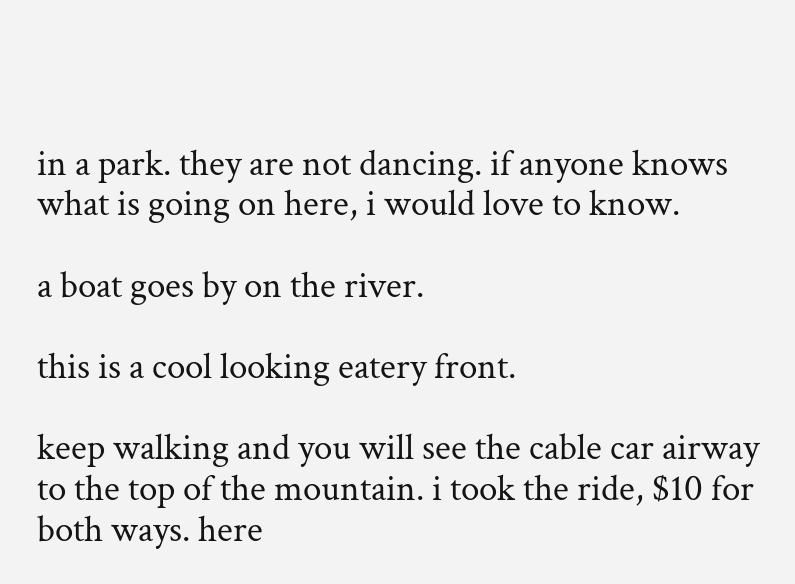in a park. they are not dancing. if anyone knows what is going on here, i would love to know.

a boat goes by on the river.

this is a cool looking eatery front.

keep walking and you will see the cable car airway to the top of the mountain. i took the ride, $10 for both ways. here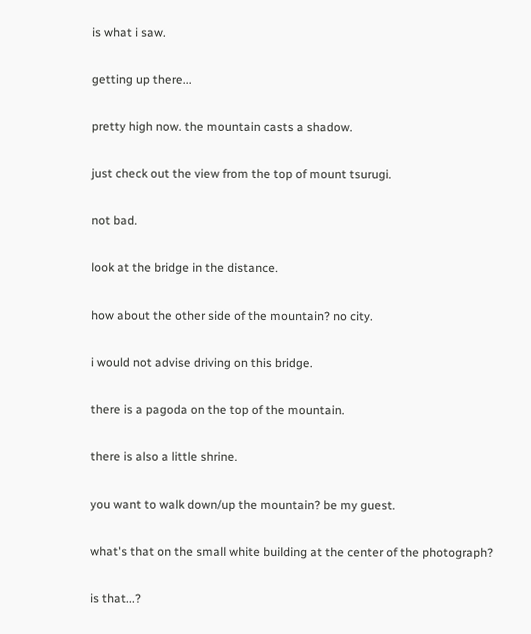is what i saw.

getting up there...

pretty high now. the mountain casts a shadow.

just check out the view from the top of mount tsurugi.

not bad.

look at the bridge in the distance.

how about the other side of the mountain? no city.

i would not advise driving on this bridge.

there is a pagoda on the top of the mountain.

there is also a little shrine.

you want to walk down/up the mountain? be my guest.

what's that on the small white building at the center of the photograph?

is that...?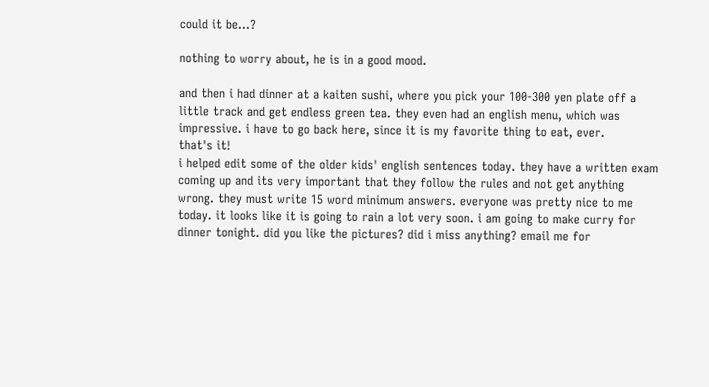could it be...?

nothing to worry about, he is in a good mood.

and then i had dinner at a kaiten sushi, where you pick your 100-300 yen plate off a little track and get endless green tea. they even had an english menu, which was impressive. i have to go back here, since it is my favorite thing to eat, ever.
that's it!
i helped edit some of the older kids' english sentences today. they have a written exam coming up and its very important that they follow the rules and not get anything wrong. they must write 15 word minimum answers. everyone was pretty nice to me today. it looks like it is going to rain a lot very soon. i am going to make curry for dinner tonight. did you like the pictures? did i miss anything? email me for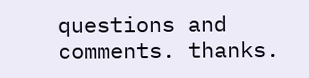questions and comments. thanks.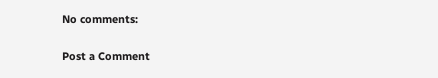No comments:

Post a Comment